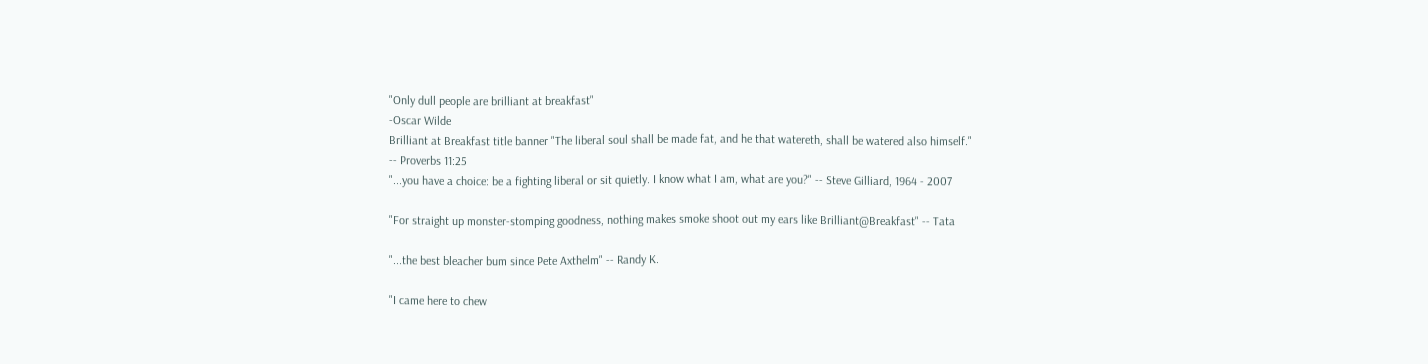"Only dull people are brilliant at breakfast"
-Oscar Wilde
Brilliant at Breakfast title banner "The liberal soul shall be made fat, and he that watereth, shall be watered also himself."
-- Proverbs 11:25
"...you have a choice: be a fighting liberal or sit quietly. I know what I am, what are you?" -- Steve Gilliard, 1964 - 2007

"For straight up monster-stomping goodness, nothing makes smoke shoot out my ears like Brilliant@Breakfast" -- Tata

"...the best bleacher bum since Pete Axthelm" -- Randy K.

"I came here to chew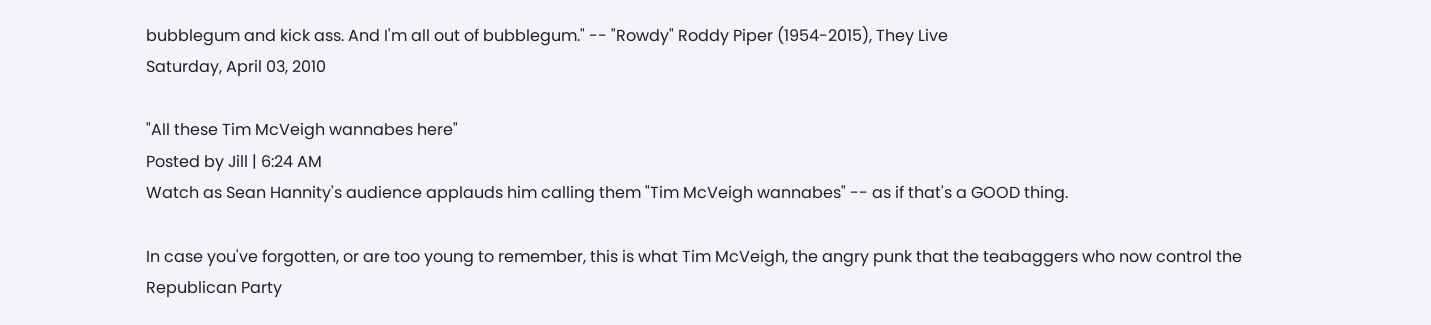bubblegum and kick ass. And I'm all out of bubblegum." -- "Rowdy" Roddy Piper (1954-2015), They Live
Saturday, April 03, 2010

"All these Tim McVeigh wannabes here"
Posted by Jill | 6:24 AM
Watch as Sean Hannity's audience applauds him calling them "Tim McVeigh wannabes" -- as if that's a GOOD thing.

In case you've forgotten, or are too young to remember, this is what Tim McVeigh, the angry punk that the teabaggers who now control the Republican Party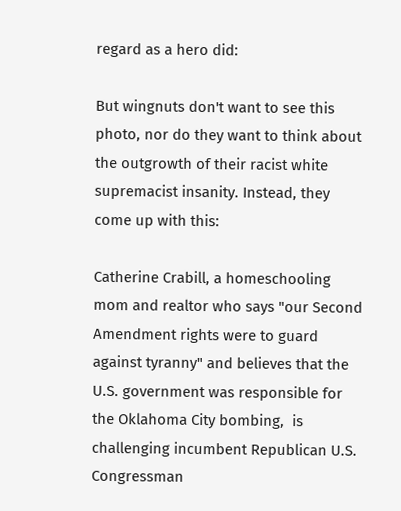regard as a hero did:

But wingnuts don't want to see this photo, nor do they want to think about the outgrowth of their racist white supremacist insanity. Instead, they come up with this:

Catherine Crabill, a homeschooling mom and realtor who says "our Second Amendment rights were to guard against tyranny" and believes that the U.S. government was responsible for the Oklahoma City bombing,  is challenging incumbent Republican U.S. Congressman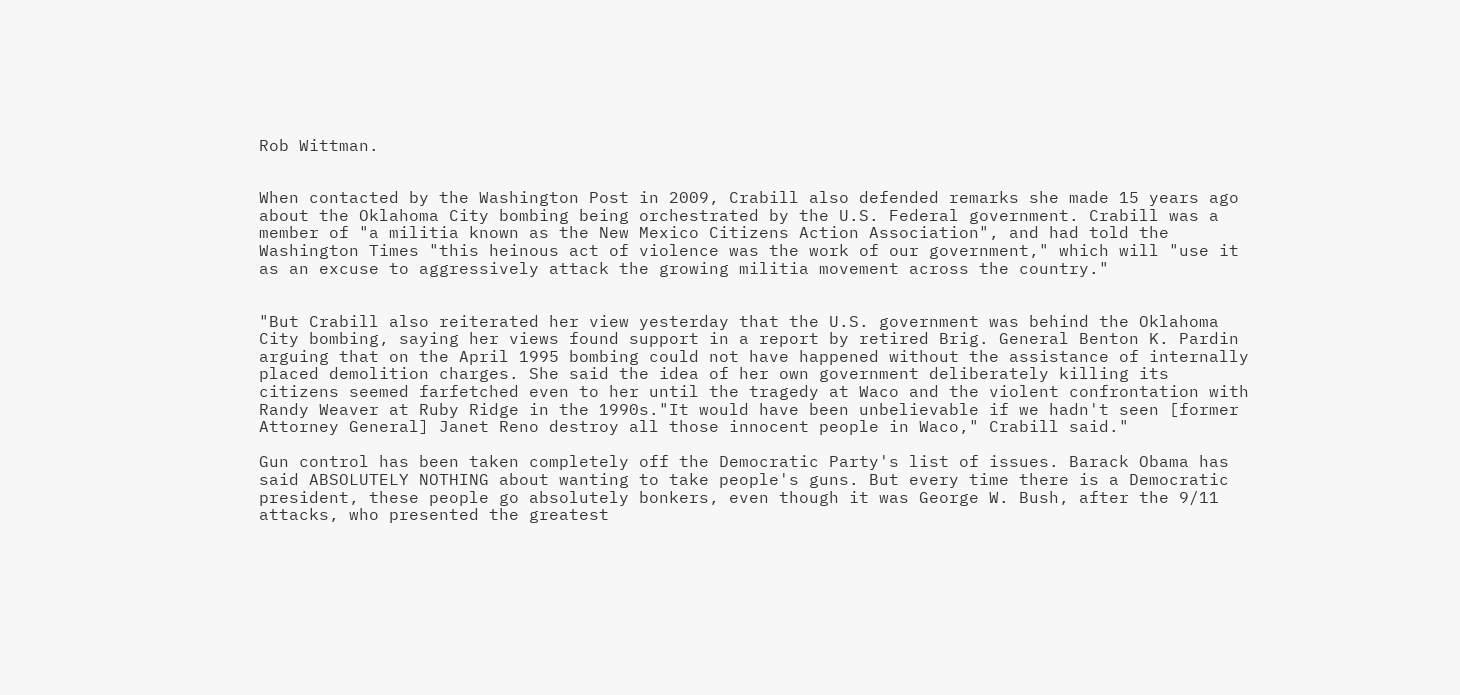Rob Wittman.


When contacted by the Washington Post in 2009, Crabill also defended remarks she made 15 years ago about the Oklahoma City bombing being orchestrated by the U.S. Federal government. Crabill was a member of "a militia known as the New Mexico Citizens Action Association", and had told the Washington Times "this heinous act of violence was the work of our government," which will "use it as an excuse to aggressively attack the growing militia movement across the country."


"But Crabill also reiterated her view yesterday that the U.S. government was behind the Oklahoma City bombing, saying her views found support in a report by retired Brig. General Benton K. Pardin arguing that on the April 1995 bombing could not have happened without the assistance of internally placed demolition charges. She said the idea of her own government deliberately killing its citizens seemed farfetched even to her until the tragedy at Waco and the violent confrontation with Randy Weaver at Ruby Ridge in the 1990s."It would have been unbelievable if we hadn't seen [former Attorney General] Janet Reno destroy all those innocent people in Waco," Crabill said."

Gun control has been taken completely off the Democratic Party's list of issues. Barack Obama has said ABSOLUTELY NOTHING about wanting to take people's guns. But every time there is a Democratic president, these people go absolutely bonkers, even though it was George W. Bush, after the 9/11 attacks, who presented the greatest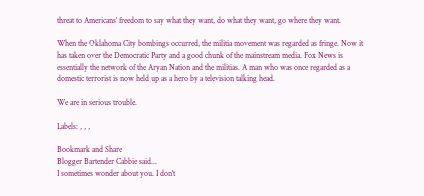threat to Americans' freedom to say what they want, do what they want, go where they want.

When the Oklahoma City bombings occurred, the militia movement was regarded as fringe. Now it has taken over the Democratic Party and a good chunk of the mainstream media. Fox News is essentially the network of the Aryan Nation and the militias. A man who was once regarded as a domestic terrorist is now held up as a hero by a television talking head.

We are in serious trouble.

Labels: , , ,

Bookmark and Share
Blogger Bartender Cabbie said...
I sometimes wonder about you. I don't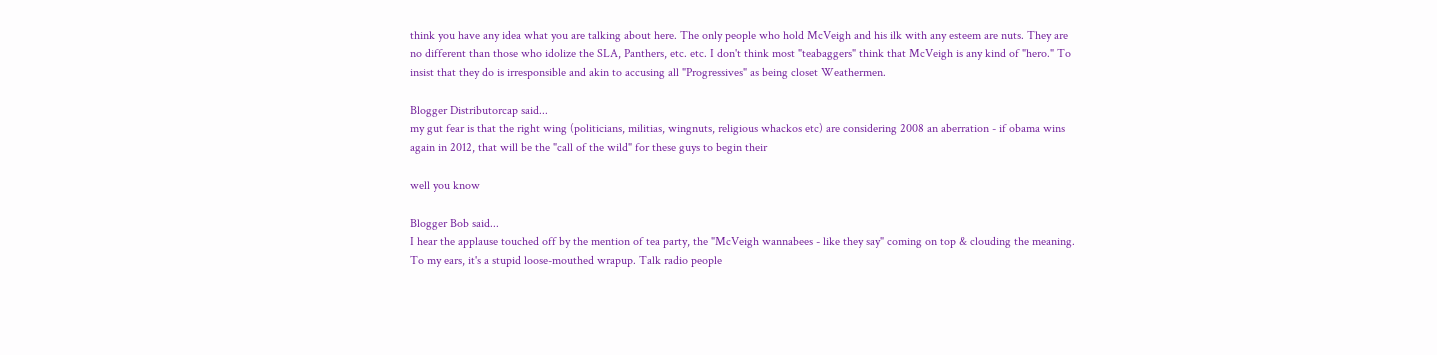think you have any idea what you are talking about here. The only people who hold McVeigh and his ilk with any esteem are nuts. They are no different than those who idolize the SLA, Panthers, etc. etc. I don't think most "teabaggers" think that McVeigh is any kind of "hero." To insist that they do is irresponsible and akin to accusing all "Progressives" as being closet Weathermen.

Blogger Distributorcap said...
my gut fear is that the right wing (politicians, militias, wingnuts, religious whackos etc) are considering 2008 an aberration - if obama wins again in 2012, that will be the "call of the wild" for these guys to begin their

well you know

Blogger Bob said...
I hear the applause touched off by the mention of tea party, the "McVeigh wannabees - like they say" coming on top & clouding the meaning. To my ears, it's a stupid loose-mouthed wrapup. Talk radio people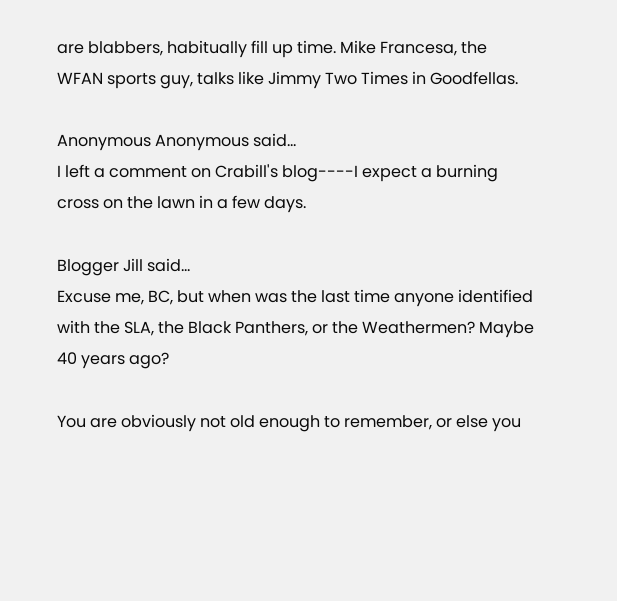are blabbers, habitually fill up time. Mike Francesa, the WFAN sports guy, talks like Jimmy Two Times in Goodfellas.

Anonymous Anonymous said...
I left a comment on Crabill's blog----I expect a burning cross on the lawn in a few days.

Blogger Jill said...
Excuse me, BC, but when was the last time anyone identified with the SLA, the Black Panthers, or the Weathermen? Maybe 40 years ago?

You are obviously not old enough to remember, or else you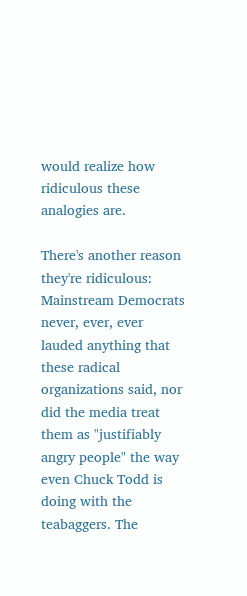would realize how ridiculous these analogies are.

There's another reason they're ridiculous: Mainstream Democrats never, ever, ever lauded anything that these radical organizations said, nor did the media treat them as "justifiably angry people" the way even Chuck Todd is doing with the teabaggers. The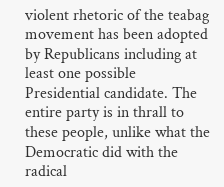violent rhetoric of the teabag movement has been adopted by Republicans including at least one possible Presidential candidate. The entire party is in thrall to these people, unlike what the Democratic did with the radical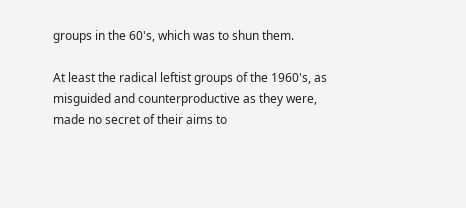groups in the 60's, which was to shun them.

At least the radical leftist groups of the 1960's, as misguided and counterproductive as they were, made no secret of their aims to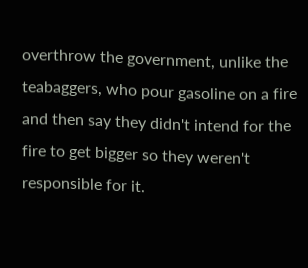overthrow the government, unlike the teabaggers, who pour gasoline on a fire and then say they didn't intend for the fire to get bigger so they weren't responsible for it.